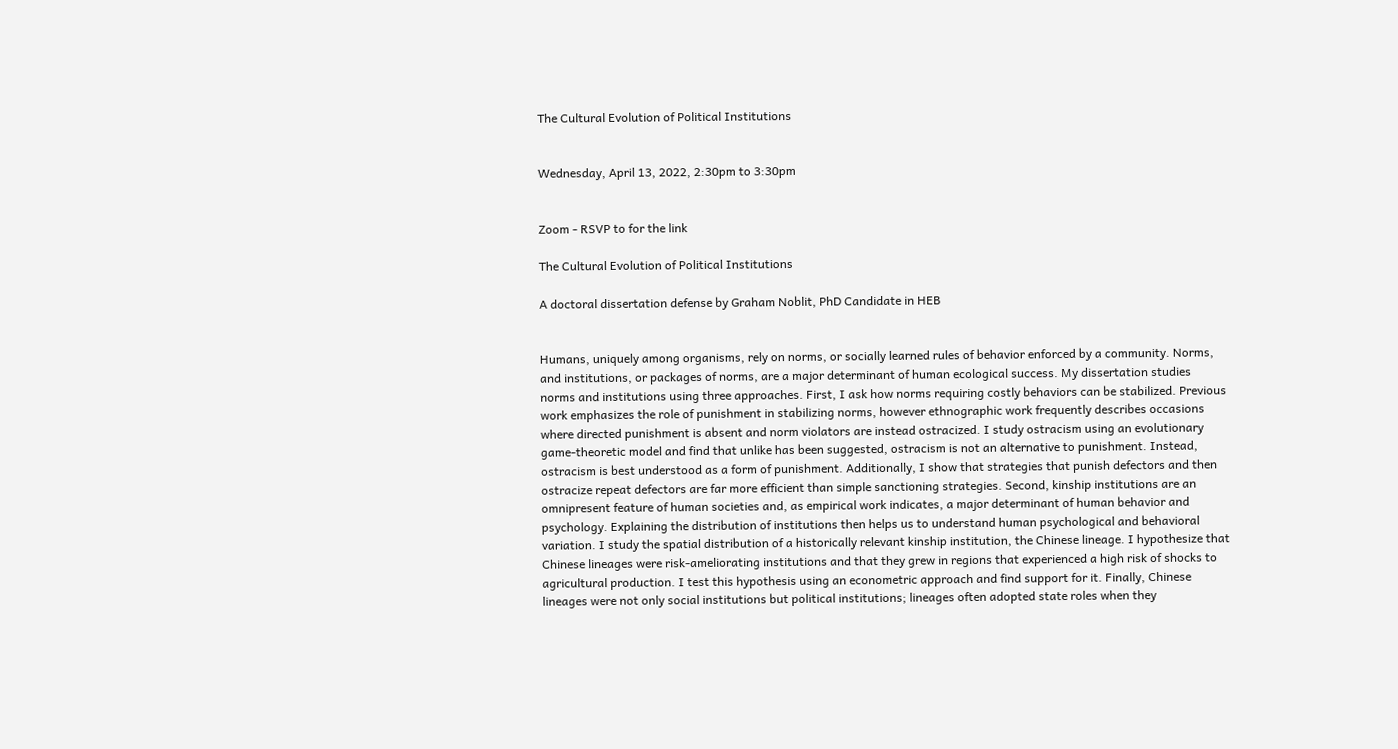The Cultural Evolution of Political Institutions


Wednesday, April 13, 2022, 2:30pm to 3:30pm


Zoom - RSVP to for the link

The Cultural Evolution of Political Institutions

A doctoral dissertation defense by Graham Noblit, PhD Candidate in HEB


Humans, uniquely among organisms, rely on norms, or socially learned rules of behavior enforced by a community. Norms, and institutions, or packages of norms, are a major determinant of human ecological success. My dissertation studies norms and institutions using three approaches. First, I ask how norms requiring costly behaviors can be stabilized. Previous work emphasizes the role of punishment in stabilizing norms, however ethnographic work frequently describes occasions where directed punishment is absent and norm violators are instead ostracized. I study ostracism using an evolutionary game-theoretic model and find that unlike has been suggested, ostracism is not an alternative to punishment. Instead, ostracism is best understood as a form of punishment. Additionally, I show that strategies that punish defectors and then ostracize repeat defectors are far more efficient than simple sanctioning strategies. Second, kinship institutions are an omnipresent feature of human societies and, as empirical work indicates, a major determinant of human behavior and psychology. Explaining the distribution of institutions then helps us to understand human psychological and behavioral variation. I study the spatial distribution of a historically relevant kinship institution, the Chinese lineage. I hypothesize that Chinese lineages were risk-ameliorating institutions and that they grew in regions that experienced a high risk of shocks to agricultural production. I test this hypothesis using an econometric approach and find support for it. Finally, Chinese lineages were not only social institutions but political institutions; lineages often adopted state roles when they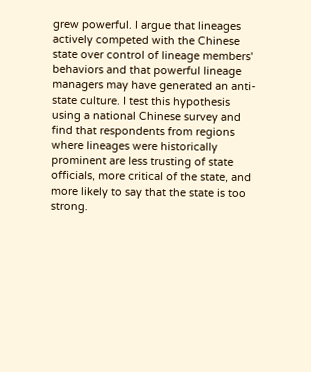grew powerful. I argue that lineages actively competed with the Chinese state over control of lineage members' behaviors and that powerful lineage managers may have generated an anti-state culture. I test this hypothesis using a national Chinese survey and find that respondents from regions where lineages were historically prominent are less trusting of state officials, more critical of the state, and more likely to say that the state is too strong.